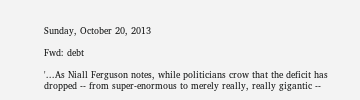Sunday, October 20, 2013

Fwd: debt

'...As Niall Ferguson notes, while politicians crow that the deficit has dropped -- from super-enormous to merely really, really gigantic --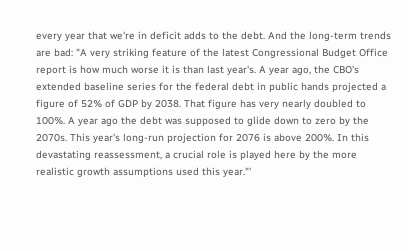every year that we're in deficit adds to the debt. And the long-term trends are bad: "A very striking feature of the latest Congressional Budget Office report is how much worse it is than last year's. A year ago, the CBO's extended baseline series for the federal debt in public hands projected a figure of 52% of GDP by 2038. That figure has very nearly doubled to 100%. A year ago the debt was supposed to glide down to zero by the 2070s. This year's long-run projection for 2076 is above 200%. In this devastating reassessment, a crucial role is played here by the more realistic growth assumptions used this year."'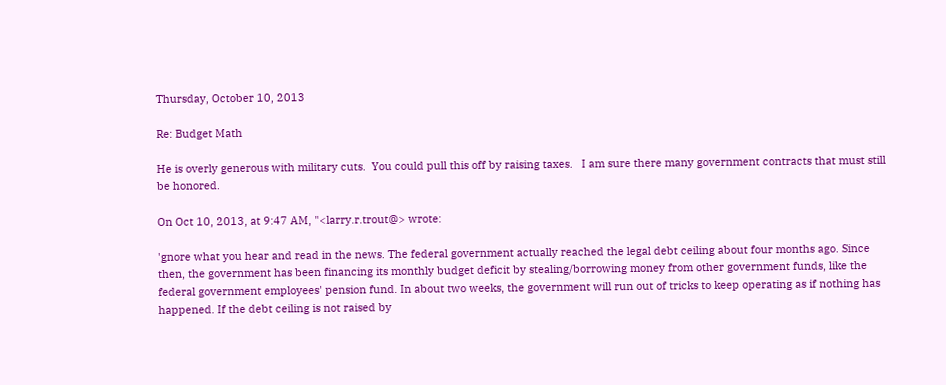Thursday, October 10, 2013

Re: Budget Math

He is overly generous with military cuts.  You could pull this off by raising taxes.   I am sure there many government contracts that must still be honored.

On Oct 10, 2013, at 9:47 AM, "<larry.r.trout@> wrote:

'gnore what you hear and read in the news. The federal government actually reached the legal debt ceiling about four months ago. Since then, the government has been financing its monthly budget deficit by stealing/borrowing money from other government funds, like the federal government employees' pension fund. In about two weeks, the government will run out of tricks to keep operating as if nothing has happened. If the debt ceiling is not raised by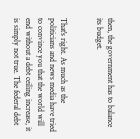then, the government has to balance its budget.


That's right. As much as the politicians and news media have tried to convince you that the world will end without a debt ceiling increase, it is simply not true. The federal debt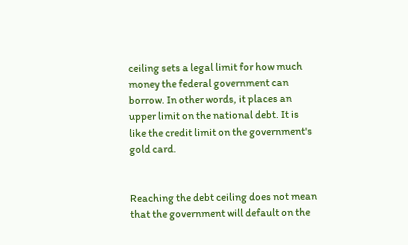ceiling sets a legal limit for how much money the federal government can borrow. In other words, it places an upper limit on the national debt. It is like the credit limit on the government's gold card.


Reaching the debt ceiling does not mean that the government will default on the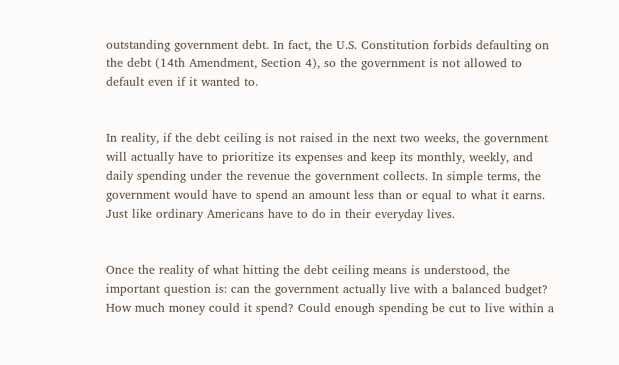outstanding government debt. In fact, the U.S. Constitution forbids defaulting on the debt (14th Amendment, Section 4), so the government is not allowed to default even if it wanted to.


In reality, if the debt ceiling is not raised in the next two weeks, the government will actually have to prioritize its expenses and keep its monthly, weekly, and daily spending under the revenue the government collects. In simple terms, the government would have to spend an amount less than or equal to what it earns. Just like ordinary Americans have to do in their everyday lives.


Once the reality of what hitting the debt ceiling means is understood, the important question is: can the government actually live with a balanced budget? How much money could it spend? Could enough spending be cut to live within a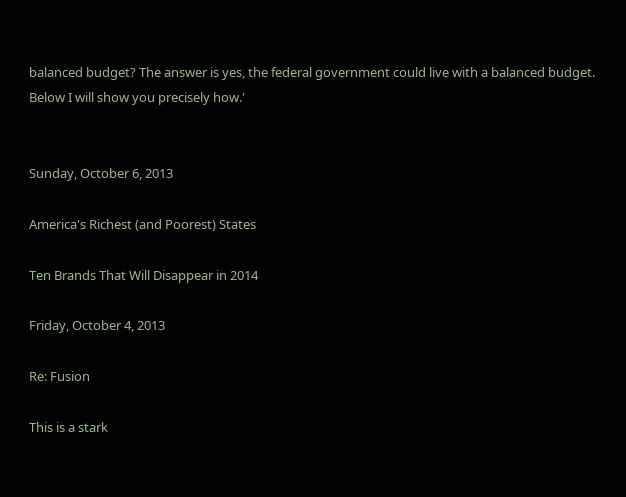balanced budget? The answer is yes, the federal government could live with a balanced budget. Below I will show you precisely how.'


Sunday, October 6, 2013

America's Richest (and Poorest) States

Ten Brands That Will Disappear in 2014

Friday, October 4, 2013

Re: Fusion

This is a stark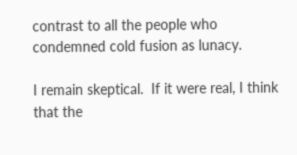contrast to all the people who condemned cold fusion as lunacy.

I remain skeptical.  If it were real, I think that the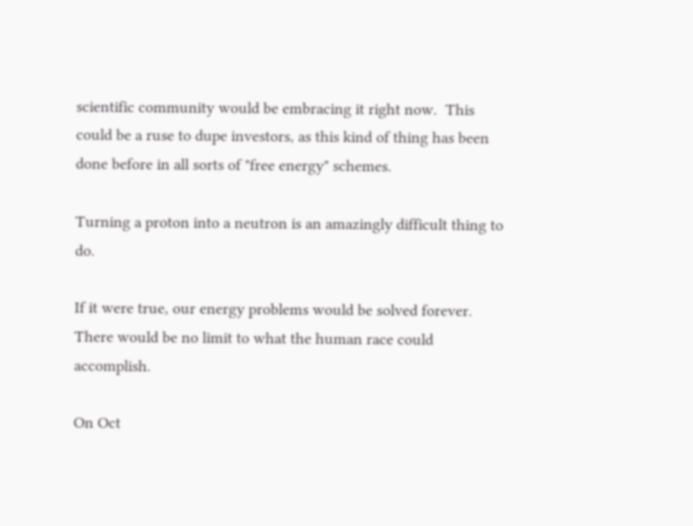scientific community would be embracing it right now.  This could be a ruse to dupe investors, as this kind of thing has been done before in all sorts of "free energy" schemes.

Turning a proton into a neutron is an amazingly difficult thing to do.

If it were true, our energy problems would be solved forever.  There would be no limit to what the human race could accomplish.

On Oct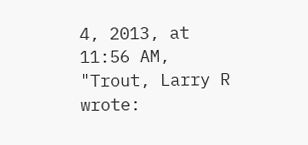4, 2013, at 11:56 AM, "Trout, Larry R wrote: